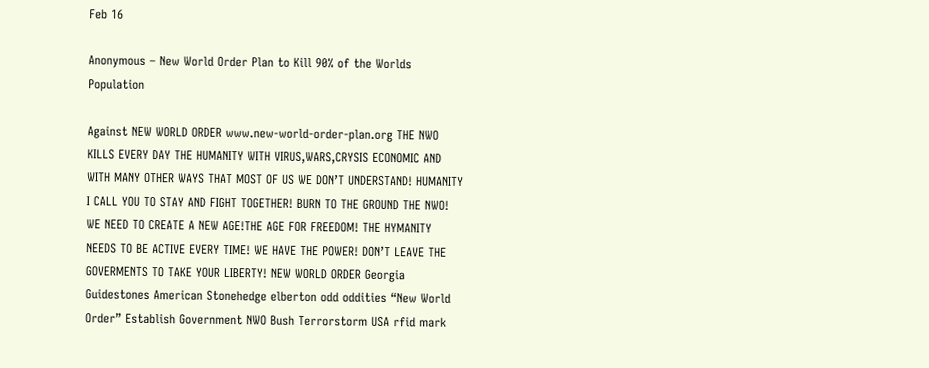Feb 16

Anonymous – New World Order Plan to Kill 90% of the Worlds Population

Against NEW WORLD ORDER www.new-world-order-plan.org THE NWO KILLS EVERY DAY THE HUMANITY WITH VIRUS,WARS,CRYSIS ECONOMIC AND WITH MANY OTHER WAYS THAT MOST OF US WE DON’T UNDERSTAND! HUMANITY I CALL YOU TO STAY AND FIGHT TOGETHER! BURN TO THE GROUND THE NWO! WE NEED TO CREATE A NEW AGE!THE AGE FOR FREEDOM! THE HYMANITY NEEDS TO BE ACTIVE EVERY TIME! WE HAVE THE POWER! DON’T LEAVE THE GOVERMENTS TO TAKE YOUR LIBERTY! NEW WORLD ORDER Georgia Guidestones American Stonehedge elberton odd oddities “New World Order” Establish Government NWO Bush Terrorstorm USA rfid mark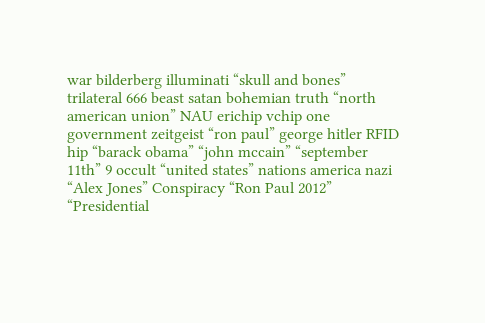war bilderberg illuminati “skull and bones” trilateral 666 beast satan bohemian truth “north american union” NAU erichip vchip one government zeitgeist “ron paul” george hitler RFID hip “barack obama” “john mccain” “september 11th” 9 occult “united states” nations america nazi “Alex Jones” Conspiracy “Ron Paul 2012” “Presidential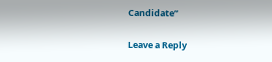Candidate”

Leave a Reply